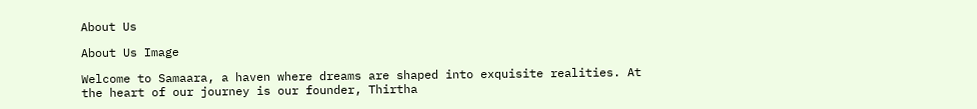About Us

About Us Image

Welcome to Samaara, a haven where dreams are shaped into exquisite realities. At the heart of our journey is our founder, Thirtha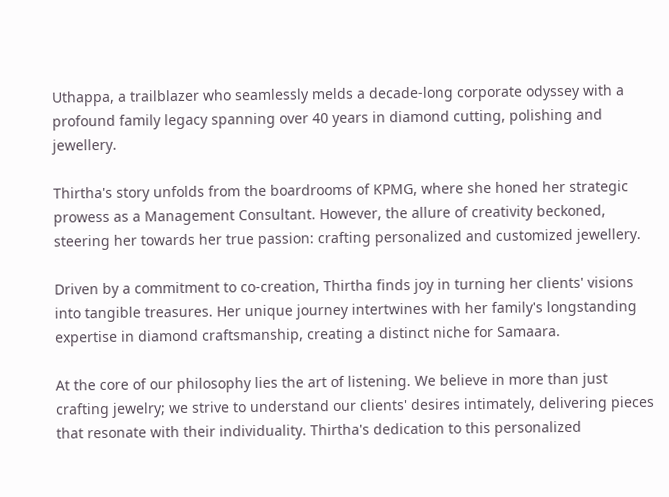Uthappa, a trailblazer who seamlessly melds a decade-long corporate odyssey with a profound family legacy spanning over 40 years in diamond cutting, polishing and jewellery.

Thirtha's story unfolds from the boardrooms of KPMG, where she honed her strategic prowess as a Management Consultant. However, the allure of creativity beckoned, steering her towards her true passion: crafting personalized and customized jewellery.

Driven by a commitment to co-creation, Thirtha finds joy in turning her clients' visions into tangible treasures. Her unique journey intertwines with her family's longstanding expertise in diamond craftsmanship, creating a distinct niche for Samaara.

At the core of our philosophy lies the art of listening. We believe in more than just crafting jewelry; we strive to understand our clients' desires intimately, delivering pieces that resonate with their individuality. Thirtha's dedication to this personalized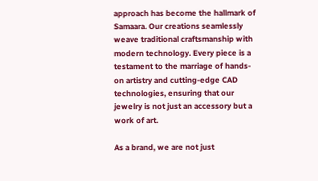approach has become the hallmark of Samaara. Our creations seamlessly weave traditional craftsmanship with modern technology. Every piece is a testament to the marriage of hands-on artistry and cutting-edge CAD technologies, ensuring that our jewelry is not just an accessory but a work of art.

As a brand, we are not just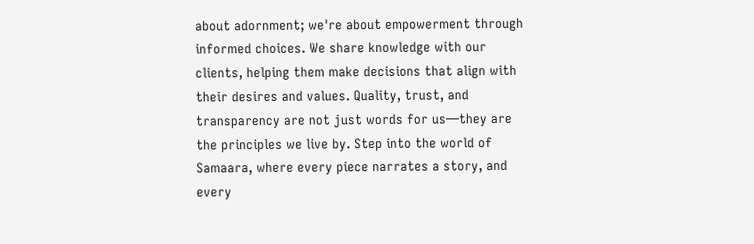about adornment; we're about empowerment through informed choices. We share knowledge with our clients, helping them make decisions that align with their desires and values. Quality, trust, and transparency are not just words for us—they are the principles we live by. Step into the world of Samaara, where every piece narrates a story, and every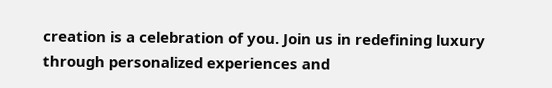creation is a celebration of you. Join us in redefining luxury through personalized experiences and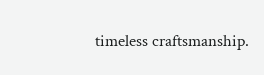timeless craftsmanship.